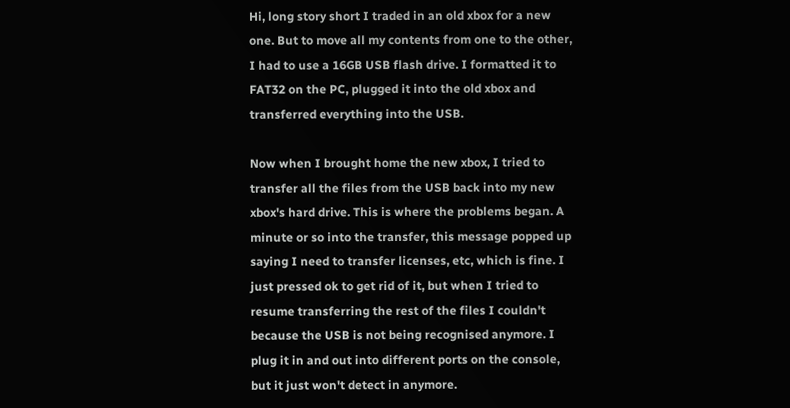Hi, long story short I traded in an old xbox for a new one. But to move all my contents from one to the other, I had to use a 16GB USB flash drive. I formatted it to FAT32 on the PC, plugged it into the old xbox and transferred everything into the USB.

Now when I brought home the new xbox, I tried to transfer all the files from the USB back into my new xbox's hard drive. This is where the problems began. A minute or so into the transfer, this message popped up saying I need to transfer licenses, etc, which is fine. I just pressed ok to get rid of it, but when I tried to resume transferring the rest of the files I couldn't because the USB is not being recognised anymore. I plug it in and out into different ports on the console, but it just won't detect in anymore.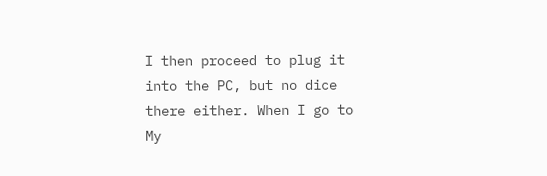I then proceed to plug it into the PC, but no dice there either. When I go to My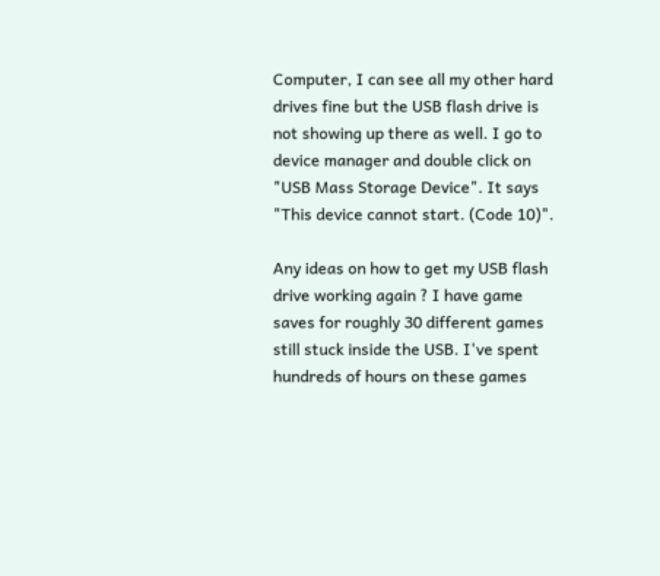Computer, I can see all my other hard drives fine but the USB flash drive is not showing up there as well. I go to device manager and double click on "USB Mass Storage Device". It says "This device cannot start. (Code 10)".

Any ideas on how to get my USB flash drive working again ? I have game saves for roughly 30 different games still stuck inside the USB. I've spent hundreds of hours on these games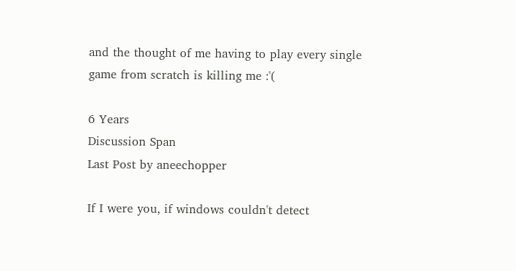and the thought of me having to play every single game from scratch is killing me :'(

6 Years
Discussion Span
Last Post by aneechopper

If I were you, if windows couldn't detect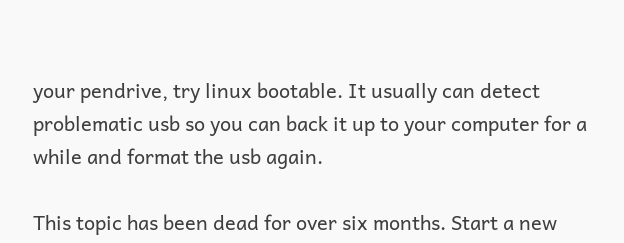your pendrive, try linux bootable. It usually can detect problematic usb so you can back it up to your computer for a while and format the usb again.

This topic has been dead for over six months. Start a new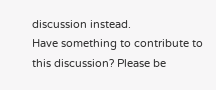discussion instead.
Have something to contribute to this discussion? Please be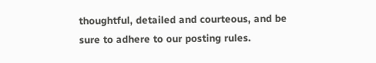thoughtful, detailed and courteous, and be sure to adhere to our posting rules.